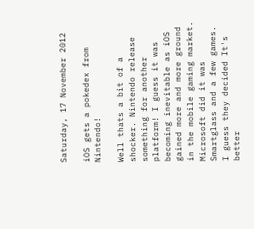Saturday, 17 November 2012

iOS gets a pokedex from Nintendo!

Well thats a bit of a shocker. Nintendo release something for another platform! I guess it was becoming inevitable as iOS gained more and more ground in the mobile gaming market. Microsoft did it was Smartglass and a few games. I guess they decided It's better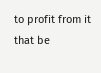to profit from it that be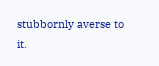stubbornly averse to it.